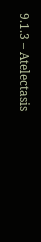9.1.3 – Atelectasis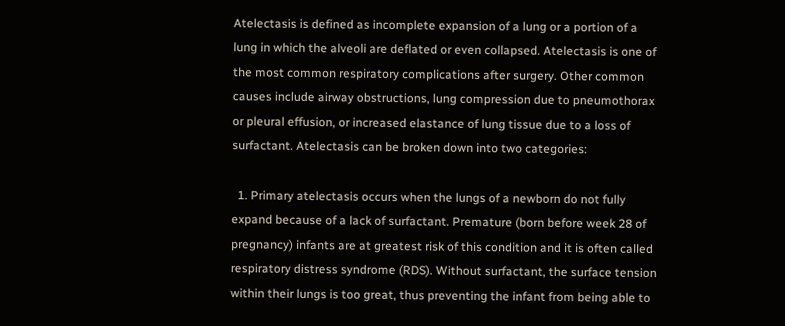Atelectasis is defined as incomplete expansion of a lung or a portion of a lung in which the alveoli are deflated or even collapsed. Atelectasis is one of the most common respiratory complications after surgery. Other common causes include airway obstructions, lung compression due to pneumothorax or pleural effusion, or increased elastance of lung tissue due to a loss of surfactant. Atelectasis can be broken down into two categories:

  1. Primary atelectasis occurs when the lungs of a newborn do not fully expand because of a lack of surfactant. Premature (born before week 28 of pregnancy) infants are at greatest risk of this condition and it is often called respiratory distress syndrome (RDS). Without surfactant, the surface tension within their lungs is too great, thus preventing the infant from being able to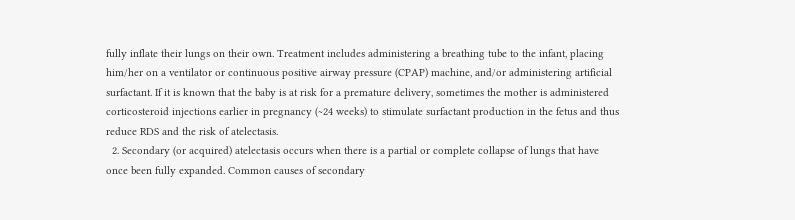fully inflate their lungs on their own. Treatment includes administering a breathing tube to the infant, placing him/her on a ventilator or continuous positive airway pressure (CPAP) machine, and/or administering artificial surfactant. If it is known that the baby is at risk for a premature delivery, sometimes the mother is administered corticosteroid injections earlier in pregnancy (~24 weeks) to stimulate surfactant production in the fetus and thus reduce RDS and the risk of atelectasis.
  2. Secondary (or acquired) atelectasis occurs when there is a partial or complete collapse of lungs that have once been fully expanded. Common causes of secondary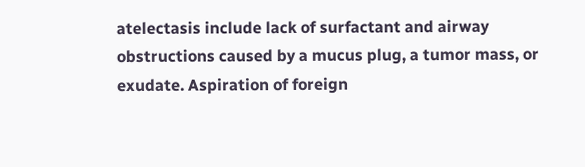atelectasis include lack of surfactant and airway obstructions caused by a mucus plug, a tumor mass, or exudate. Aspiration of foreign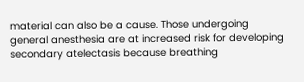material can also be a cause. Those undergoing general anesthesia are at increased risk for developing secondary atelectasis because breathing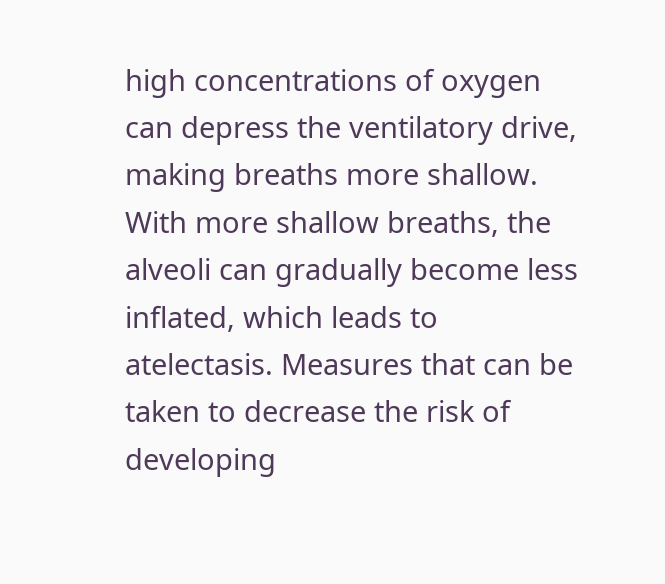high concentrations of oxygen can depress the ventilatory drive, making breaths more shallow. With more shallow breaths, the alveoli can gradually become less inflated, which leads to atelectasis. Measures that can be taken to decrease the risk of developing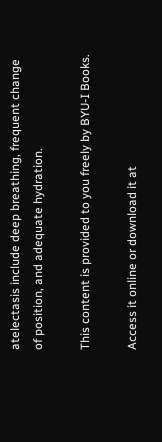atelectasis include deep breathing, frequent change of position, and adequate hydration.

This content is provided to you freely by BYU-I Books.

Access it online or download it at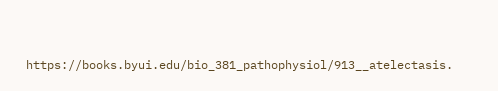https://books.byui.edu/bio_381_pathophysiol/913__atelectasis.